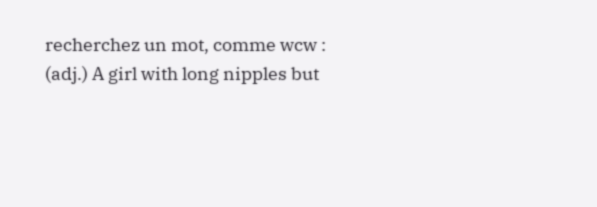recherchez un mot, comme wcw :
(adj.) A girl with long nipples but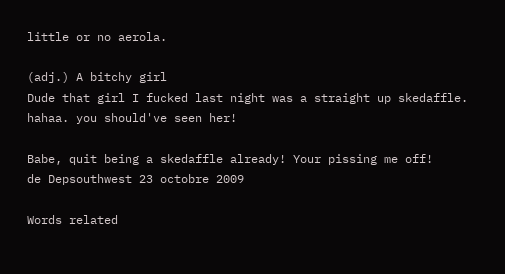little or no aerola.

(adj.) A bitchy girl
Dude that girl I fucked last night was a straight up skedaffle. hahaa. you should've seen her!

Babe, quit being a skedaffle already! Your pissing me off!
de Depsouthwest 23 octobre 2009

Words related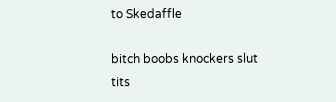to Skedaffle

bitch boobs knockers slut tits